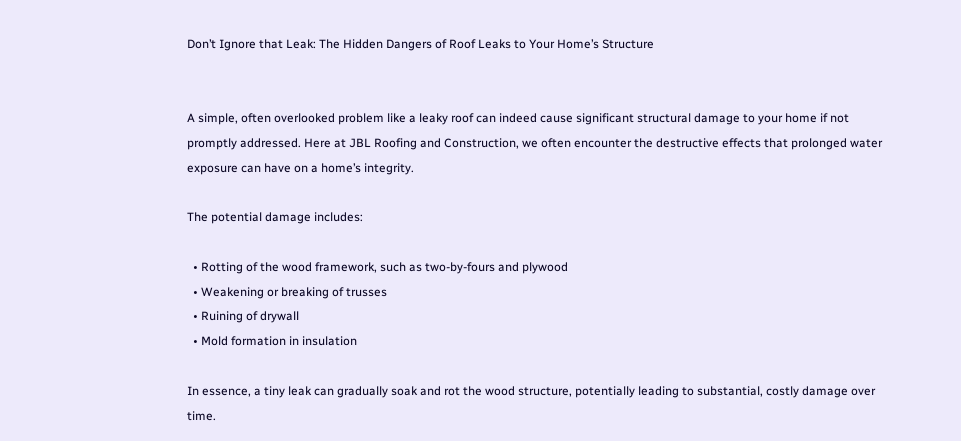Don’t Ignore that Leak: The Hidden Dangers of Roof Leaks to Your Home’s Structure


A simple, often overlooked problem like a leaky roof can indeed cause significant structural damage to your home if not promptly addressed. Here at JBL Roofing and Construction, we often encounter the destructive effects that prolonged water exposure can have on a home’s integrity.

The potential damage includes:

  • Rotting of the wood framework, such as two-by-fours and plywood
  • Weakening or breaking of trusses
  • Ruining of drywall
  • Mold formation in insulation

In essence, a tiny leak can gradually soak and rot the wood structure, potentially leading to substantial, costly damage over time.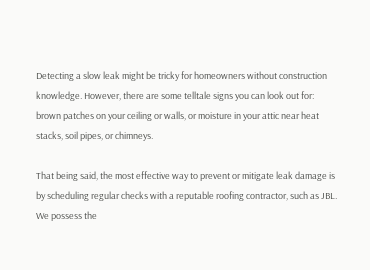Detecting a slow leak might be tricky for homeowners without construction knowledge. However, there are some telltale signs you can look out for: brown patches on your ceiling or walls, or moisture in your attic near heat stacks, soil pipes, or chimneys.

That being said, the most effective way to prevent or mitigate leak damage is by scheduling regular checks with a reputable roofing contractor, such as JBL. We possess the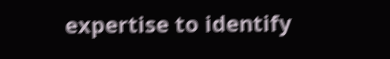expertise to identify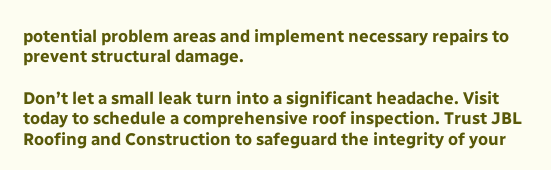potential problem areas and implement necessary repairs to prevent structural damage.

Don’t let a small leak turn into a significant headache. Visit today to schedule a comprehensive roof inspection. Trust JBL Roofing and Construction to safeguard the integrity of your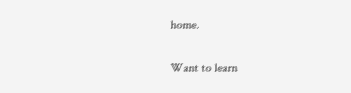home.

Want to learn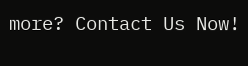more? Contact Us Now!